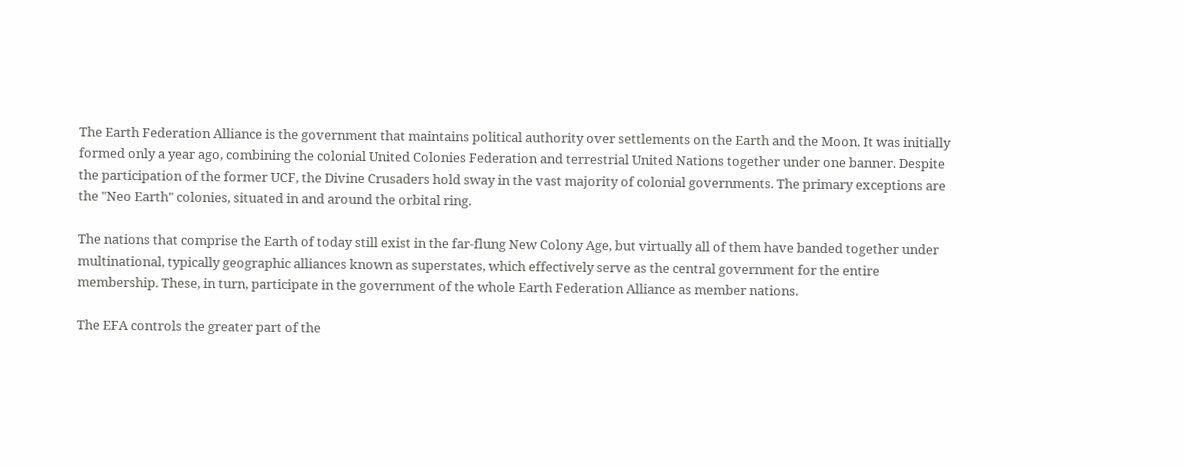The Earth Federation Alliance is the government that maintains political authority over settlements on the Earth and the Moon. It was initially formed only a year ago, combining the colonial United Colonies Federation and terrestrial United Nations together under one banner. Despite the participation of the former UCF, the Divine Crusaders hold sway in the vast majority of colonial governments. The primary exceptions are the "Neo Earth" colonies, situated in and around the orbital ring.

The nations that comprise the Earth of today still exist in the far-flung New Colony Age, but virtually all of them have banded together under multinational, typically geographic alliances known as superstates, which effectively serve as the central government for the entire membership. These, in turn, participate in the government of the whole Earth Federation Alliance as member nations.

The EFA controls the greater part of the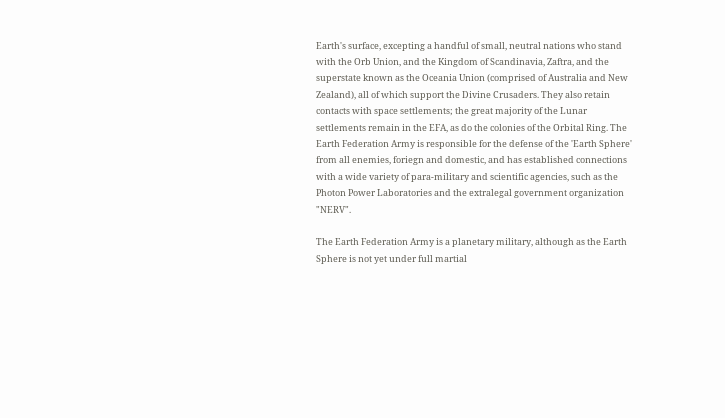Earth's surface, excepting a handful of small, neutral nations who stand with the Orb Union, and the Kingdom of Scandinavia, Zaftra, and the superstate known as the Oceania Union (comprised of Australia and New Zealand), all of which support the Divine Crusaders. They also retain contacts with space settlements; the great majority of the Lunar settlements remain in the EFA, as do the colonies of the Orbital Ring. The Earth Federation Army is responsible for the defense of the 'Earth Sphere' from all enemies, foriegn and domestic, and has established connections with a wide variety of para-military and scientific agencies, such as the Photon Power Laboratories and the extralegal government organization "NERV".

The Earth Federation Army is a planetary military, although as the Earth Sphere is not yet under full martial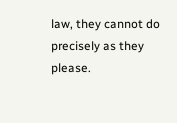law, they cannot do precisely as they please.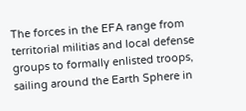The forces in the EFA range from territorial militias and local defense groups to formally enlisted troops, sailing around the Earth Sphere in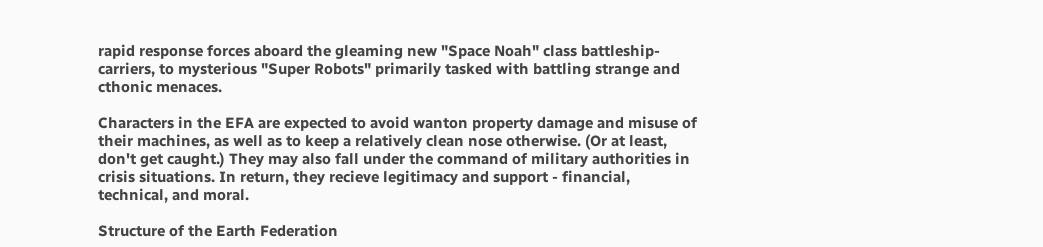rapid response forces aboard the gleaming new "Space Noah" class battleship-carriers, to mysterious "Super Robots" primarily tasked with battling strange and cthonic menaces.

Characters in the EFA are expected to avoid wanton property damage and misuse of their machines, as well as to keep a relatively clean nose otherwise. (Or at least, don't get caught.) They may also fall under the command of military authorities in crisis situations. In return, they recieve legitimacy and support - financial, technical, and moral.

Structure of the Earth Federation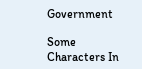Government

Some Characters In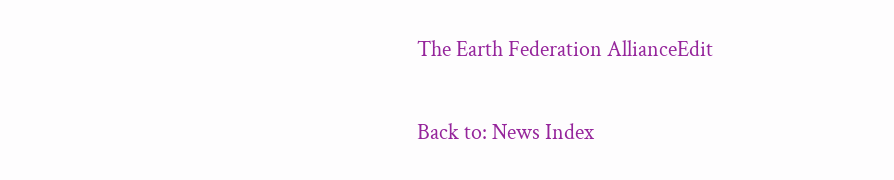The Earth Federation AllianceEdit

Back to: News Index